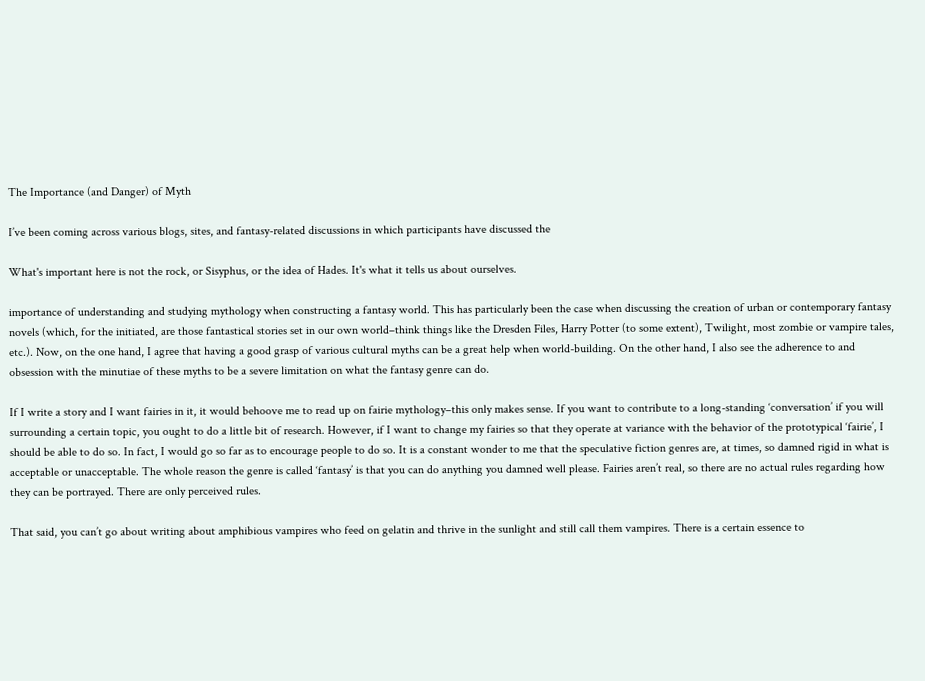The Importance (and Danger) of Myth

I’ve been coming across various blogs, sites, and fantasy-related discussions in which participants have discussed the

What's important here is not the rock, or Sisyphus, or the idea of Hades. It's what it tells us about ourselves.

importance of understanding and studying mythology when constructing a fantasy world. This has particularly been the case when discussing the creation of urban or contemporary fantasy novels (which, for the initiated, are those fantastical stories set in our own world–think things like the Dresden Files, Harry Potter (to some extent), Twilight, most zombie or vampire tales, etc.). Now, on the one hand, I agree that having a good grasp of various cultural myths can be a great help when world-building. On the other hand, I also see the adherence to and obsession with the minutiae of these myths to be a severe limitation on what the fantasy genre can do.

If I write a story and I want fairies in it, it would behoove me to read up on fairie mythology–this only makes sense. If you want to contribute to a long-standing ‘conversation’ if you will surrounding a certain topic, you ought to do a little bit of research. However, if I want to change my fairies so that they operate at variance with the behavior of the prototypical ‘fairie’, I should be able to do so. In fact, I would go so far as to encourage people to do so. It is a constant wonder to me that the speculative fiction genres are, at times, so damned rigid in what is acceptable or unacceptable. The whole reason the genre is called ‘fantasy’ is that you can do anything you damned well please. Fairies aren’t real, so there are no actual rules regarding how they can be portrayed. There are only perceived rules.

That said, you can’t go about writing about amphibious vampires who feed on gelatin and thrive in the sunlight and still call them vampires. There is a certain essence to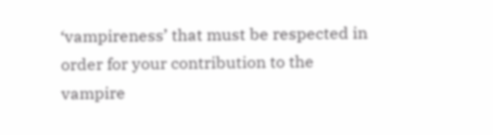‘vampireness’ that must be respected in order for your contribution to the vampire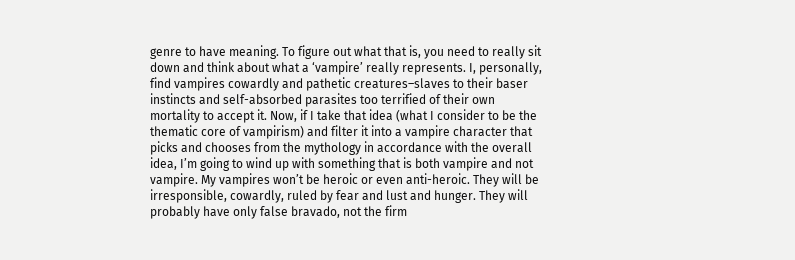genre to have meaning. To figure out what that is, you need to really sit down and think about what a ‘vampire’ really represents. I, personally, find vampires cowardly and pathetic creatures–slaves to their baser instincts and self-absorbed parasites too terrified of their own mortality to accept it. Now, if I take that idea (what I consider to be the thematic core of vampirism) and filter it into a vampire character that picks and chooses from the mythology in accordance with the overall idea, I’m going to wind up with something that is both vampire and not vampire. My vampires won’t be heroic or even anti-heroic. They will be irresponsible, cowardly, ruled by fear and lust and hunger. They will probably have only false bravado, not the firm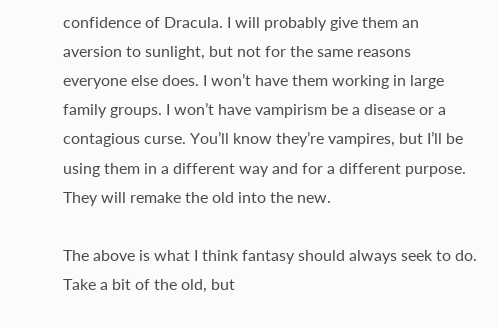confidence of Dracula. I will probably give them an aversion to sunlight, but not for the same reasons everyone else does. I won’t have them working in large family groups. I won’t have vampirism be a disease or a contagious curse. You’ll know they’re vampires, but I’ll be using them in a different way and for a different purpose. They will remake the old into the new.

The above is what I think fantasy should always seek to do. Take a bit of the old, but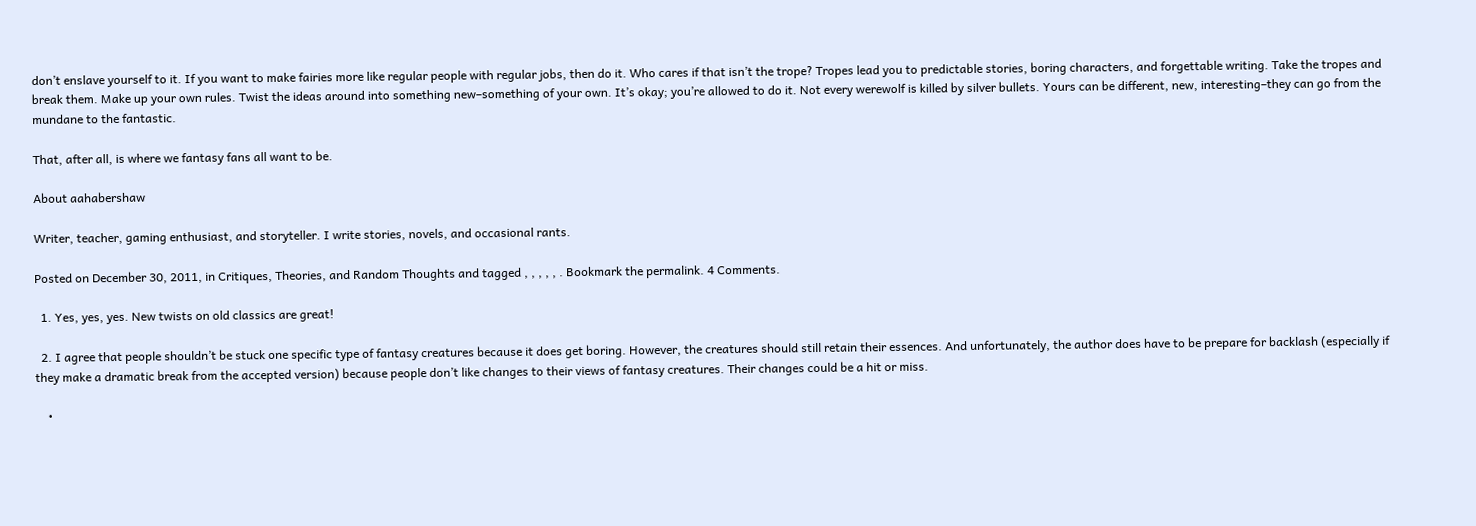don’t enslave yourself to it. If you want to make fairies more like regular people with regular jobs, then do it. Who cares if that isn’t the trope? Tropes lead you to predictable stories, boring characters, and forgettable writing. Take the tropes and break them. Make up your own rules. Twist the ideas around into something new–something of your own. It’s okay; you’re allowed to do it. Not every werewolf is killed by silver bullets. Yours can be different, new, interesting–they can go from the mundane to the fantastic.

That, after all, is where we fantasy fans all want to be.

About aahabershaw

Writer, teacher, gaming enthusiast, and storyteller. I write stories, novels, and occasional rants.

Posted on December 30, 2011, in Critiques, Theories, and Random Thoughts and tagged , , , , , . Bookmark the permalink. 4 Comments.

  1. Yes, yes, yes. New twists on old classics are great!

  2. I agree that people shouldn’t be stuck one specific type of fantasy creatures because it does get boring. However, the creatures should still retain their essences. And unfortunately, the author does have to be prepare for backlash (especially if they make a dramatic break from the accepted version) because people don’t like changes to their views of fantasy creatures. Their changes could be a hit or miss.

    •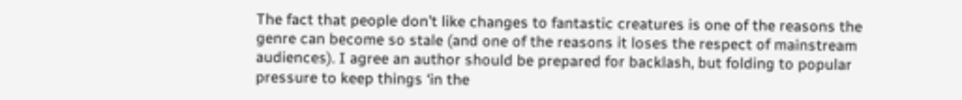The fact that people don’t like changes to fantastic creatures is one of the reasons the genre can become so stale (and one of the reasons it loses the respect of mainstream audiences). I agree an author should be prepared for backlash, but folding to popular pressure to keep things ‘in the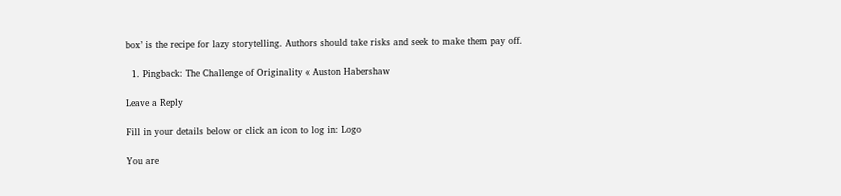box’ is the recipe for lazy storytelling. Authors should take risks and seek to make them pay off.

  1. Pingback: The Challenge of Originality « Auston Habershaw

Leave a Reply

Fill in your details below or click an icon to log in: Logo

You are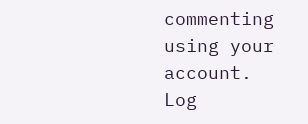commenting using your account. Log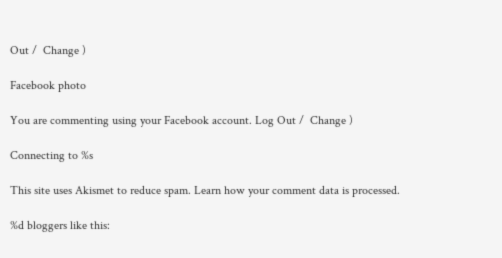Out /  Change )

Facebook photo

You are commenting using your Facebook account. Log Out /  Change )

Connecting to %s

This site uses Akismet to reduce spam. Learn how your comment data is processed.

%d bloggers like this: